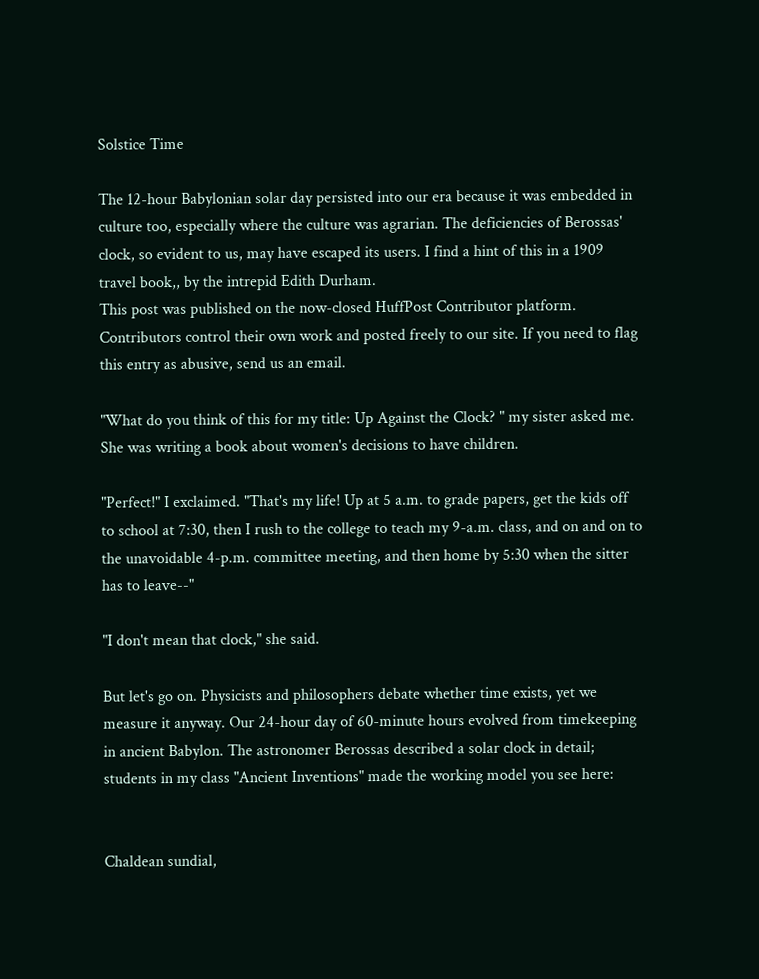Solstice Time

The 12-hour Babylonian solar day persisted into our era because it was embedded in culture too, especially where the culture was agrarian. The deficiencies of Berossas' clock, so evident to us, may have escaped its users. I find a hint of this in a 1909 travel book,, by the intrepid Edith Durham.
This post was published on the now-closed HuffPost Contributor platform. Contributors control their own work and posted freely to our site. If you need to flag this entry as abusive, send us an email.

"What do you think of this for my title: Up Against the Clock? " my sister asked me. She was writing a book about women's decisions to have children.

"Perfect!" I exclaimed. "That's my life! Up at 5 a.m. to grade papers, get the kids off to school at 7:30, then I rush to the college to teach my 9-a.m. class, and on and on to the unavoidable 4-p.m. committee meeting, and then home by 5:30 when the sitter has to leave--"

"I don't mean that clock," she said.

But let's go on. Physicists and philosophers debate whether time exists, yet we measure it anyway. Our 24-hour day of 60-minute hours evolved from timekeeping in ancient Babylon. The astronomer Berossas described a solar clock in detail; students in my class "Ancient Inventions" made the working model you see here:


Chaldean sundial,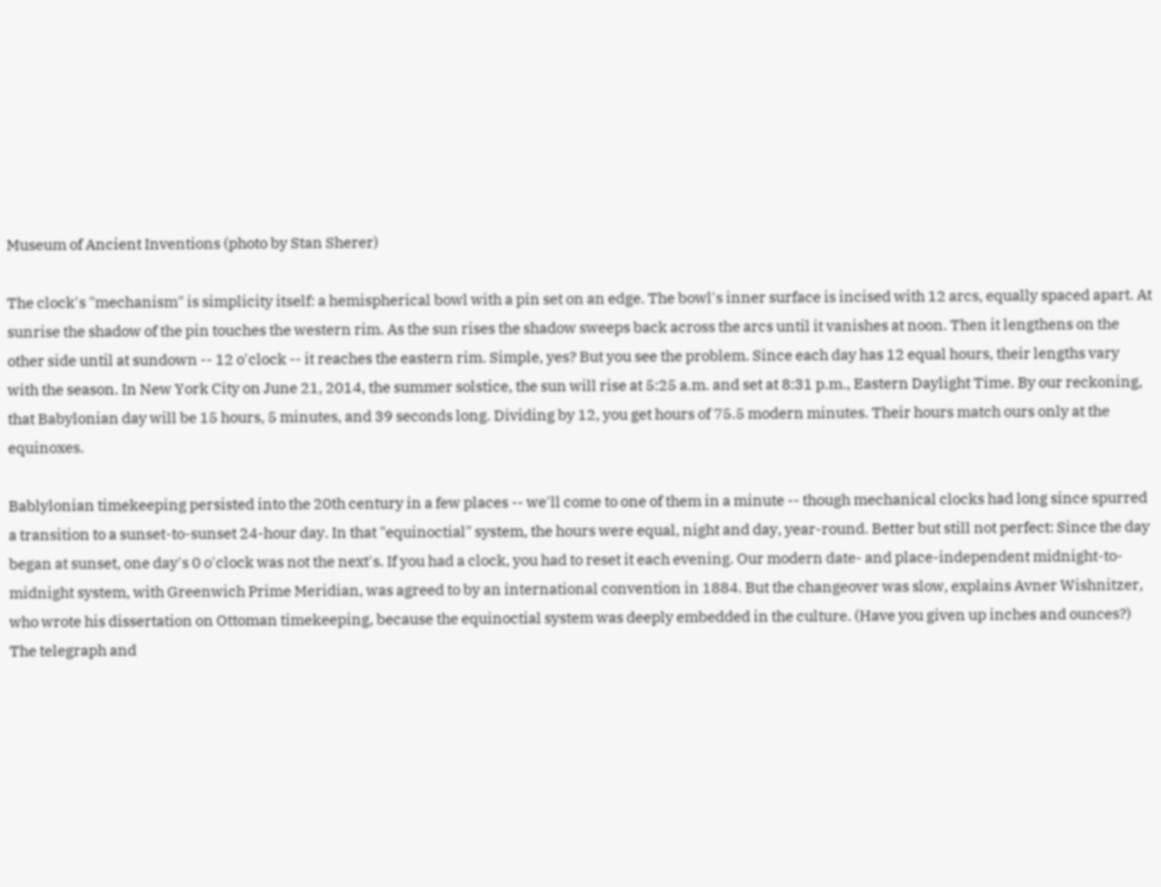Museum of Ancient Inventions (photo by Stan Sherer)

The clock's "mechanism" is simplicity itself: a hemispherical bowl with a pin set on an edge. The bowl's inner surface is incised with 12 arcs, equally spaced apart. At sunrise the shadow of the pin touches the western rim. As the sun rises the shadow sweeps back across the arcs until it vanishes at noon. Then it lengthens on the other side until at sundown -- 12 o'clock -- it reaches the eastern rim. Simple, yes? But you see the problem. Since each day has 12 equal hours, their lengths vary with the season. In New York City on June 21, 2014, the summer solstice, the sun will rise at 5:25 a.m. and set at 8:31 p.m., Eastern Daylight Time. By our reckoning, that Babylonian day will be 15 hours, 5 minutes, and 39 seconds long. Dividing by 12, you get hours of 75.5 modern minutes. Their hours match ours only at the equinoxes.

Bablylonian timekeeping persisted into the 20th century in a few places -- we'll come to one of them in a minute -- though mechanical clocks had long since spurred a transition to a sunset-to-sunset 24-hour day. In that "equinoctial" system, the hours were equal, night and day, year-round. Better but still not perfect: Since the day began at sunset, one day's 0 o'clock was not the next's. If you had a clock, you had to reset it each evening. Our modern date- and place-independent midnight-to-midnight system, with Greenwich Prime Meridian, was agreed to by an international convention in 1884. But the changeover was slow, explains Avner Wishnitzer, who wrote his dissertation on Ottoman timekeeping, because the equinoctial system was deeply embedded in the culture. (Have you given up inches and ounces?) The telegraph and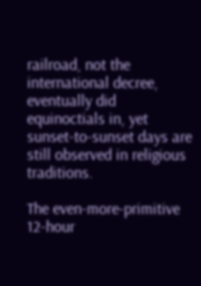railroad, not the international decree, eventually did equinoctials in, yet sunset-to-sunset days are still observed in religious traditions.

The even-more-primitive 12-hour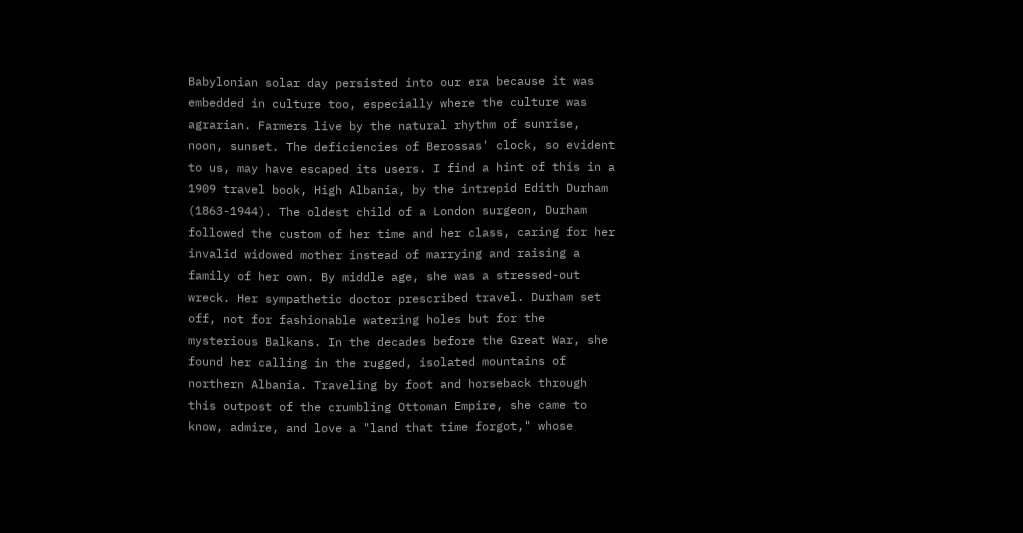Babylonian solar day persisted into our era because it was embedded in culture too, especially where the culture was agrarian. Farmers live by the natural rhythm of sunrise, noon, sunset. The deficiencies of Berossas' clock, so evident to us, may have escaped its users. I find a hint of this in a 1909 travel book, High Albania, by the intrepid Edith Durham (1863-1944). The oldest child of a London surgeon, Durham followed the custom of her time and her class, caring for her invalid widowed mother instead of marrying and raising a family of her own. By middle age, she was a stressed-out wreck. Her sympathetic doctor prescribed travel. Durham set off, not for fashionable watering holes but for the mysterious Balkans. In the decades before the Great War, she found her calling in the rugged, isolated mountains of northern Albania. Traveling by foot and horseback through this outpost of the crumbling Ottoman Empire, she came to know, admire, and love a "land that time forgot," whose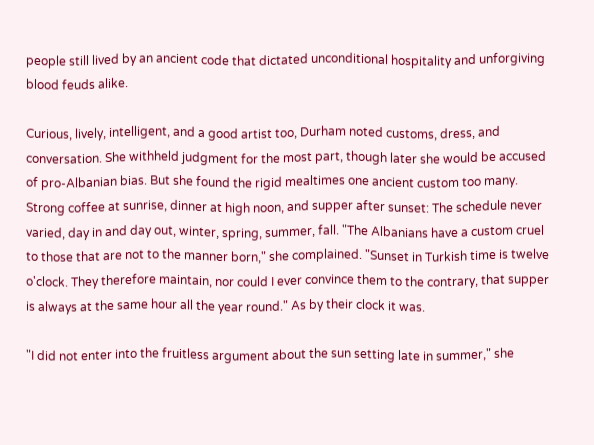people still lived by an ancient code that dictated unconditional hospitality and unforgiving blood feuds alike.

Curious, lively, intelligent, and a good artist too, Durham noted customs, dress, and conversation. She withheld judgment for the most part, though later she would be accused of pro-Albanian bias. But she found the rigid mealtimes one ancient custom too many. Strong coffee at sunrise, dinner at high noon, and supper after sunset: The schedule never varied, day in and day out, winter, spring, summer, fall. "The Albanians have a custom cruel to those that are not to the manner born," she complained. "Sunset in Turkish time is twelve o'clock. They therefore maintain, nor could I ever convince them to the contrary, that supper is always at the same hour all the year round." As by their clock it was.

"I did not enter into the fruitless argument about the sun setting late in summer," she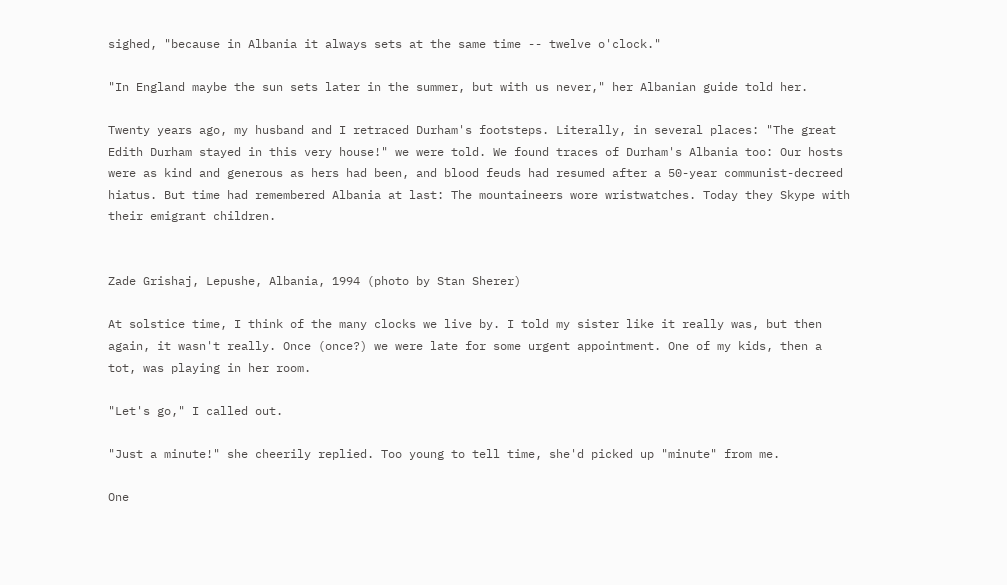sighed, "because in Albania it always sets at the same time -- twelve o'clock."

"In England maybe the sun sets later in the summer, but with us never," her Albanian guide told her.

Twenty years ago, my husband and I retraced Durham's footsteps. Literally, in several places: "The great Edith Durham stayed in this very house!" we were told. We found traces of Durham's Albania too: Our hosts were as kind and generous as hers had been, and blood feuds had resumed after a 50-year communist-decreed hiatus. But time had remembered Albania at last: The mountaineers wore wristwatches. Today they Skype with their emigrant children.


Zade Grishaj, Lepushe, Albania, 1994 (photo by Stan Sherer)

At solstice time, I think of the many clocks we live by. I told my sister like it really was, but then again, it wasn't really. Once (once?) we were late for some urgent appointment. One of my kids, then a tot, was playing in her room.

"Let's go," I called out.

"Just a minute!" she cheerily replied. Too young to tell time, she'd picked up "minute" from me.

One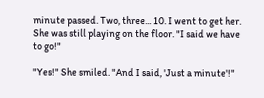minute passed. Two, three... 10. I went to get her. She was still playing on the floor. "I said we have to go!"

"Yes!" She smiled. "And I said, 'Just a minute'!"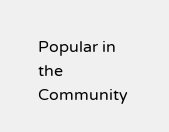Popular in the Community